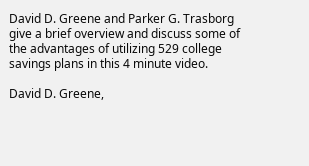David D. Greene and Parker G. Trasborg give a brief overview and discuss some of the advantages of utilizing 529 college savings plans in this 4 minute video.

David D. Greene,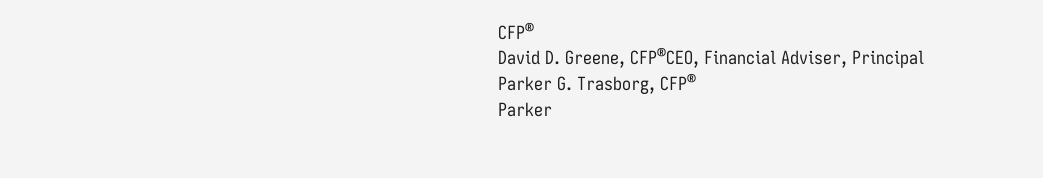CFP®
David D. Greene, CFP®CEO, Financial Adviser, Principal
Parker G. Trasborg, CFP®
Parker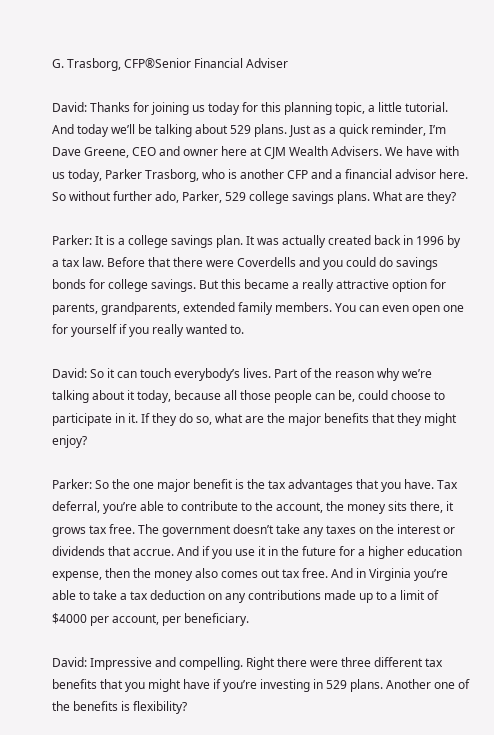G. Trasborg, CFP®Senior Financial Adviser

David: Thanks for joining us today for this planning topic, a little tutorial. And today we’ll be talking about 529 plans. Just as a quick reminder, I’m Dave Greene, CEO and owner here at CJM Wealth Advisers. We have with us today, Parker Trasborg, who is another CFP and a financial advisor here. So without further ado, Parker, 529 college savings plans. What are they?

Parker: It is a college savings plan. It was actually created back in 1996 by a tax law. Before that there were Coverdells and you could do savings bonds for college savings. But this became a really attractive option for parents, grandparents, extended family members. You can even open one for yourself if you really wanted to.

David: So it can touch everybody’s lives. Part of the reason why we’re talking about it today, because all those people can be, could choose to participate in it. If they do so, what are the major benefits that they might enjoy?

Parker: So the one major benefit is the tax advantages that you have. Tax deferral, you’re able to contribute to the account, the money sits there, it grows tax free. The government doesn’t take any taxes on the interest or dividends that accrue. And if you use it in the future for a higher education expense, then the money also comes out tax free. And in Virginia you’re able to take a tax deduction on any contributions made up to a limit of $4000 per account, per beneficiary.

David: Impressive and compelling. Right there were three different tax benefits that you might have if you’re investing in 529 plans. Another one of the benefits is flexibility?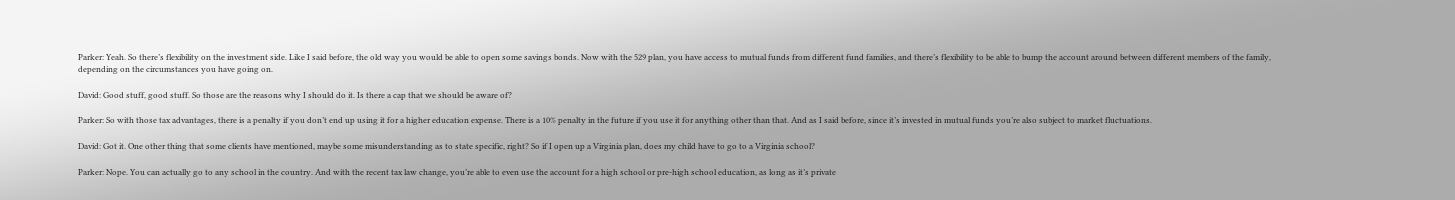Parker: Yeah. So there’s flexibility on the investment side. Like I said before, the old way you would be able to open some savings bonds. Now with the 529 plan, you have access to mutual funds from different fund families, and there’s flexibility to be able to bump the account around between different members of the family, depending on the circumstances you have going on.

David: Good stuff, good stuff. So those are the reasons why I should do it. Is there a cap that we should be aware of?

Parker: So with those tax advantages, there is a penalty if you don’t end up using it for a higher education expense. There is a 10% penalty in the future if you use it for anything other than that. And as I said before, since it’s invested in mutual funds you’re also subject to market fluctuations.

David: Got it. One other thing that some clients have mentioned, maybe some misunderstanding as to state specific, right? So if I open up a Virginia plan, does my child have to go to a Virginia school?

Parker: Nope. You can actually go to any school in the country. And with the recent tax law change, you’re able to even use the account for a high school or pre-high school education, as long as it’s private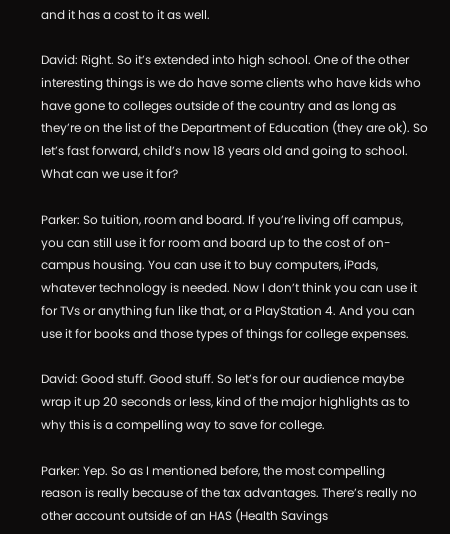and it has a cost to it as well.

David: Right. So it’s extended into high school. One of the other interesting things is we do have some clients who have kids who have gone to colleges outside of the country and as long as they’re on the list of the Department of Education (they are ok). So let’s fast forward, child’s now 18 years old and going to school. What can we use it for?

Parker: So tuition, room and board. If you’re living off campus, you can still use it for room and board up to the cost of on-campus housing. You can use it to buy computers, iPads, whatever technology is needed. Now I don’t think you can use it for TVs or anything fun like that, or a PlayStation 4. And you can use it for books and those types of things for college expenses.

David: Good stuff. Good stuff. So let’s for our audience maybe wrap it up 20 seconds or less, kind of the major highlights as to why this is a compelling way to save for college.

Parker: Yep. So as I mentioned before, the most compelling reason is really because of the tax advantages. There’s really no other account outside of an HAS (Health Savings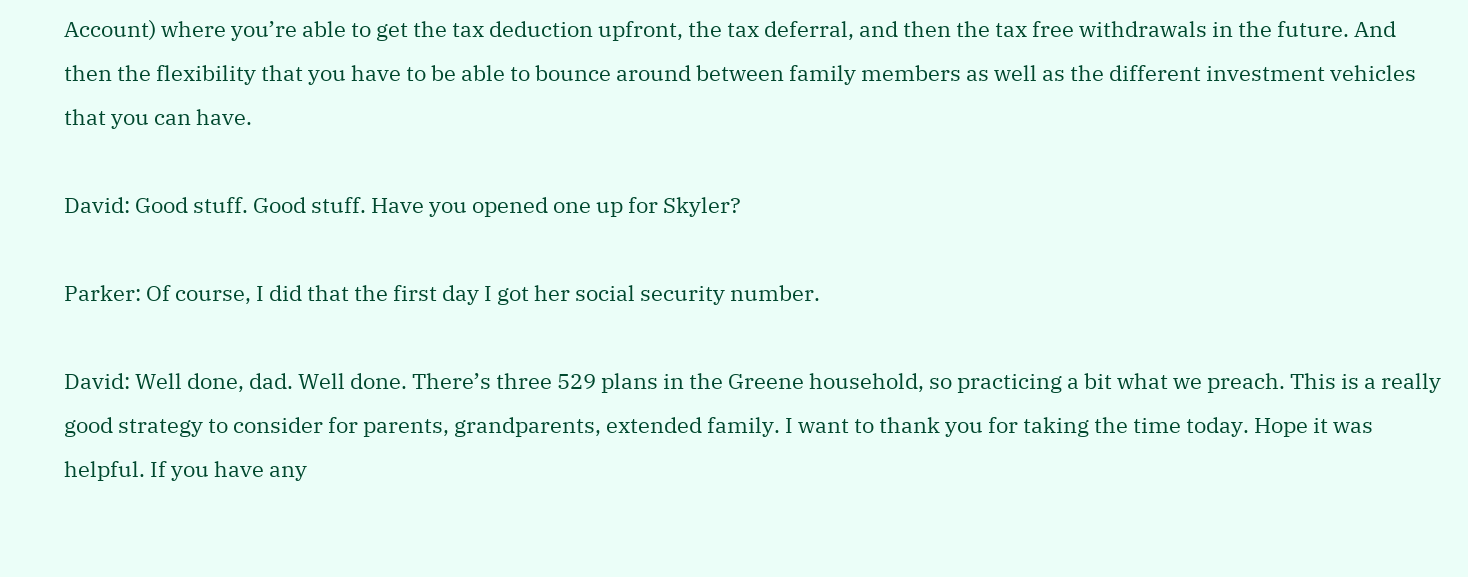Account) where you’re able to get the tax deduction upfront, the tax deferral, and then the tax free withdrawals in the future. And then the flexibility that you have to be able to bounce around between family members as well as the different investment vehicles that you can have.

David: Good stuff. Good stuff. Have you opened one up for Skyler?

Parker: Of course, I did that the first day I got her social security number.

David: Well done, dad. Well done. There’s three 529 plans in the Greene household, so practicing a bit what we preach. This is a really good strategy to consider for parents, grandparents, extended family. I want to thank you for taking the time today. Hope it was helpful. If you have any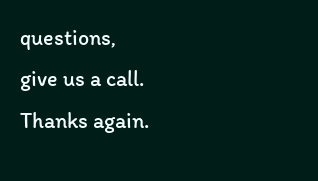questions, give us a call. Thanks again.